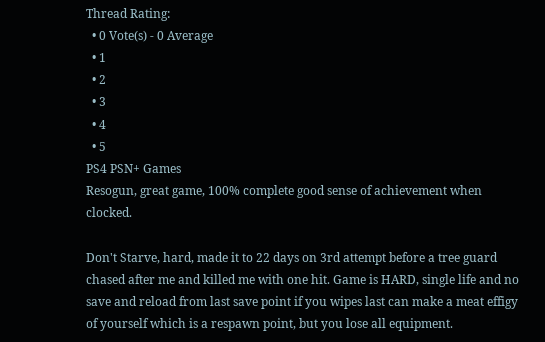Thread Rating:
  • 0 Vote(s) - 0 Average
  • 1
  • 2
  • 3
  • 4
  • 5
PS4 PSN+ Games
Resogun, great game, 100% complete good sense of achievement when clocked.

Don't Starve, hard, made it to 22 days on 3rd attempt before a tree guard chased after me and killed me with one hit. Game is HARD, single life and no save and reload from last save point if you wipes last can make a meat effigy of yourself which is a respawn point, but you lose all equipment.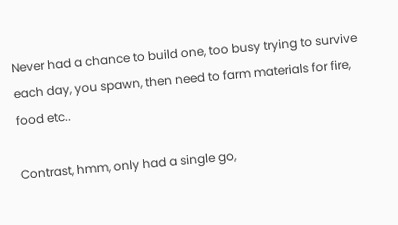Never had a chance to build one, too busy trying to survive each day, you spawn, then need to farm materials for fire, food etc..

Contrast, hmm, only had a single go,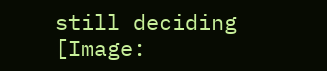still deciding
[Image: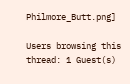Philmore_Butt.png]

Users browsing this thread: 1 Guest(s)